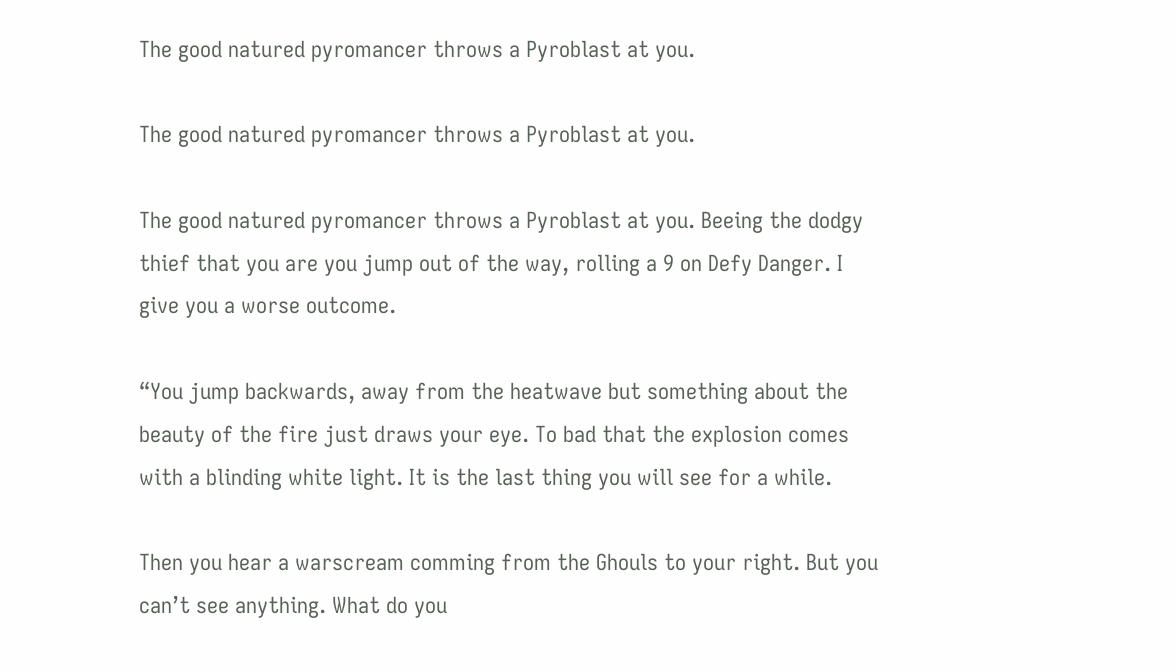The good natured pyromancer throws a Pyroblast at you.

The good natured pyromancer throws a Pyroblast at you.

The good natured pyromancer throws a Pyroblast at you. Beeing the dodgy thief that you are you jump out of the way, rolling a 9 on Defy Danger. I give you a worse outcome.

“You jump backwards, away from the heatwave but something about the beauty of the fire just draws your eye. To bad that the explosion comes with a blinding white light. It is the last thing you will see for a while.

Then you hear a warscream comming from the Ghouls to your right. But you can’t see anything. What do you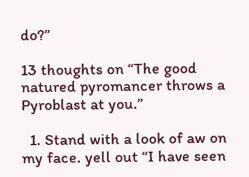do?”

13 thoughts on “The good natured pyromancer throws a Pyroblast at you.”

  1. Stand with a look of aw on my face. yell out “I have seen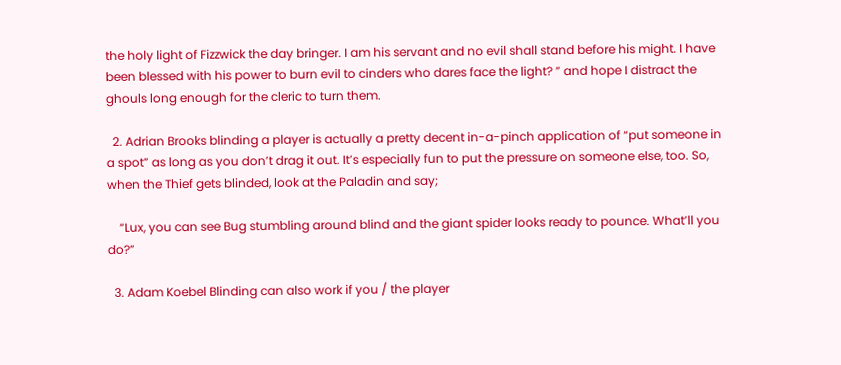the holy light of Fizzwick the day bringer. I am his servant and no evil shall stand before his might. I have been blessed with his power to burn evil to cinders who dares face the light? ” and hope I distract the ghouls long enough for the cleric to turn them.

  2. Adrian Brooks blinding a player is actually a pretty decent in-a-pinch application of “put someone in a spot” as long as you don’t drag it out. It’s especially fun to put the pressure on someone else, too. So, when the Thief gets blinded, look at the Paladin and say;

    “Lux, you can see Bug stumbling around blind and the giant spider looks ready to pounce. What’ll you do?”

  3. Adam Koebel Blinding can also work if you / the player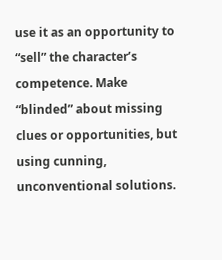use it as an opportunity to “sell” the character’s competence. Make “blinded” about missing clues or opportunities, but using cunning, unconventional solutions.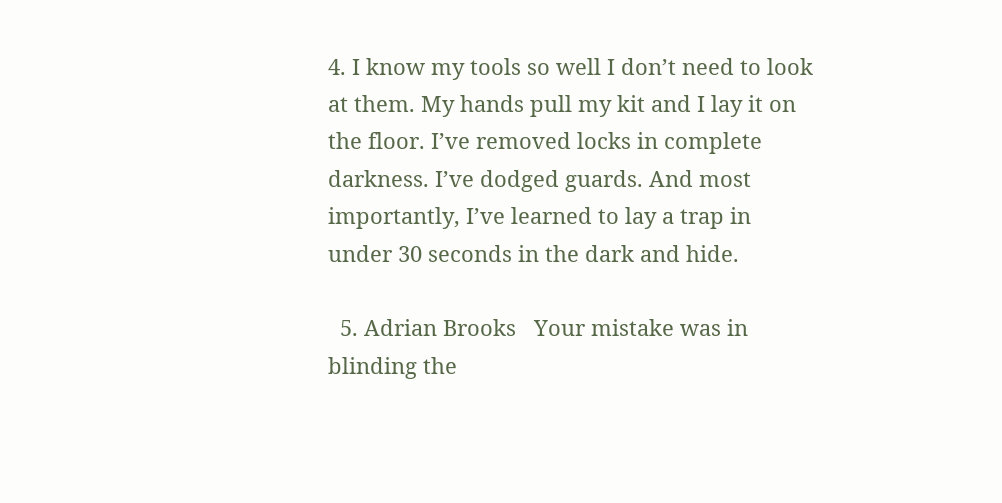4. I know my tools so well I don’t need to look at them. My hands pull my kit and I lay it on the floor. I’ve removed locks in complete darkness. I’ve dodged guards. And most importantly, I’ve learned to lay a trap in under 30 seconds in the dark and hide.

  5. Adrian Brooks   Your mistake was in blinding the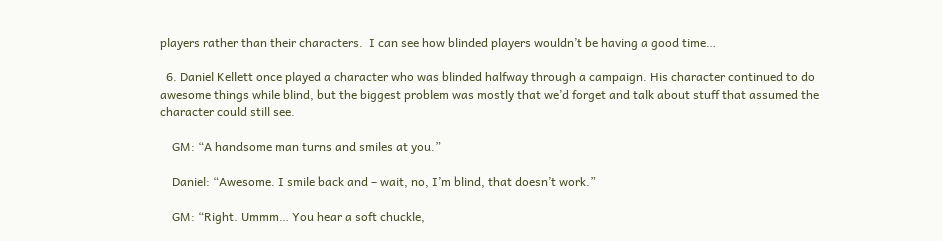players rather than their characters.  I can see how blinded players wouldn’t be having a good time…

  6. Daniel Kellett once played a character who was blinded halfway through a campaign. His character continued to do awesome things while blind, but the biggest problem was mostly that we’d forget and talk about stuff that assumed the character could still see.

    GM: “A handsome man turns and smiles at you.”

    Daniel: “Awesome. I smile back and – wait, no, I’m blind, that doesn’t work.”

    GM: “Right. Ummm… You hear a soft chuckle,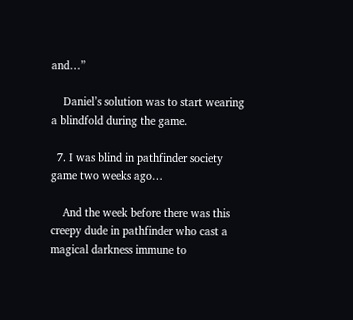and…”

    Daniel’s solution was to start wearing a blindfold during the game.

  7. I was blind in pathfinder society game two weeks ago…

    And the week before there was this creepy dude in pathfinder who cast a magical darkness immune to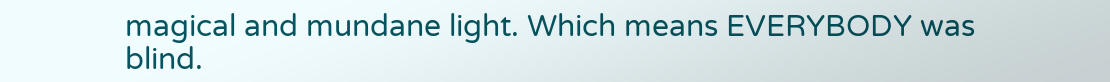magical and mundane light. Which means EVERYBODY was blind.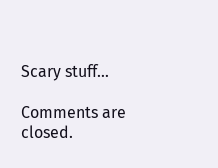Scary stuff…

Comments are closed.